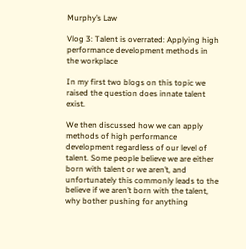Murphy’s Law

Vlog 3: Talent is overrated: Applying high performance development methods in the workplace

In my first two blogs on this topic we raised the question does innate talent exist.

We then discussed how we can apply methods of high performance development regardless of our level of talent. Some people believe we are either born with talent or we aren’t, and unfortunately this commonly leads to the believe if we aren’t born with the talent, why bother pushing for anything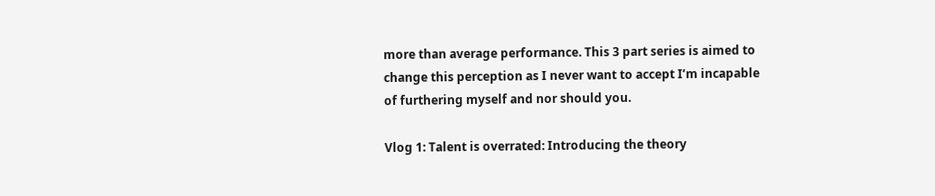more than average performance. This 3 part series is aimed to change this perception as I never want to accept I’m incapable of furthering myself and nor should you.

Vlog 1: Talent is overrated: Introducing the theory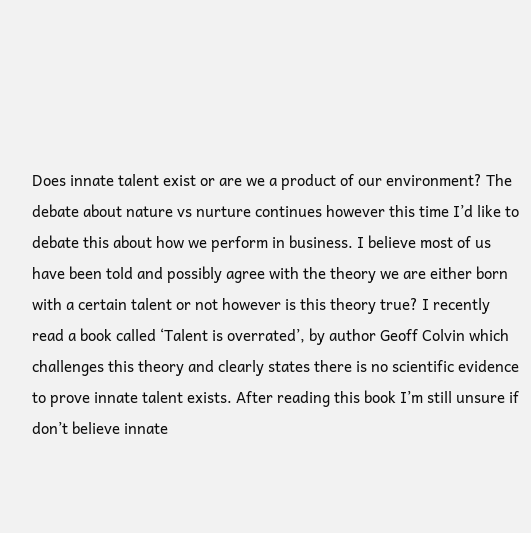Does innate talent exist or are we a product of our environment? The debate about nature vs nurture continues however this time I’d like to debate this about how we perform in business. I believe most of us have been told and possibly agree with the theory we are either born with a certain talent or not however is this theory true? I recently read a book called ‘Talent is overrated’, by author Geoff Colvin which challenges this theory and clearly states there is no scientific evidence to prove innate talent exists. After reading this book I’m still unsure if don’t believe innate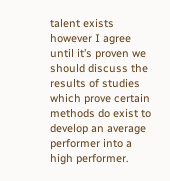talent exists however I agree until it’s proven we should discuss the results of studies which prove certain methods do exist to develop an average performer into a high performer.